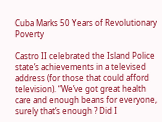Cuba Marks 50 Years of Revolutionary Poverty

Castro II celebrated the Island Police state’s achievements in a televised
address (for those that could afford television). “We’ve got great health care and enough beans for everyone, surely that’s enough ? Did I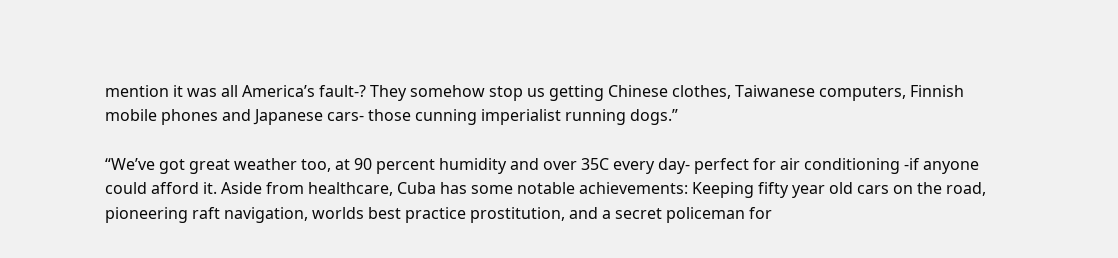mention it was all America’s fault-? They somehow stop us getting Chinese clothes, Taiwanese computers, Finnish mobile phones and Japanese cars- those cunning imperialist running dogs.”

“We’ve got great weather too, at 90 percent humidity and over 35C every day- perfect for air conditioning -if anyone could afford it. Aside from healthcare, Cuba has some notable achievements: Keeping fifty year old cars on the road, pioneering raft navigation, worlds best practice prostitution, and a secret policeman for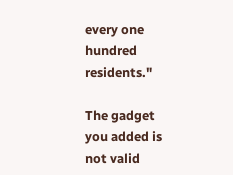every one hundred residents."

The gadget you added is not valid